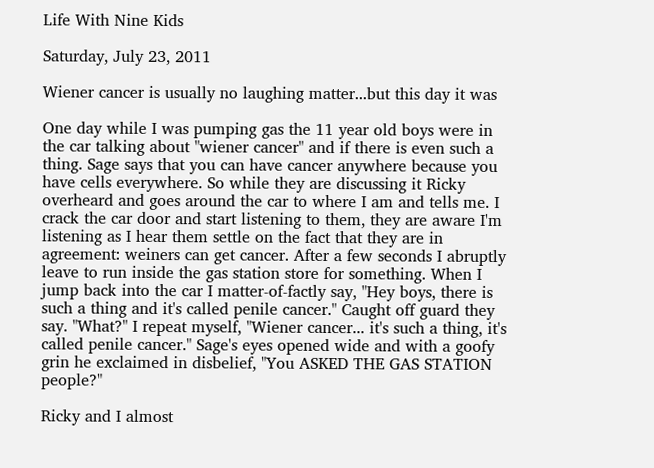Life With Nine Kids

Saturday, July 23, 2011

Wiener cancer is usually no laughing matter...but this day it was

One day while I was pumping gas the 11 year old boys were in the car talking about "wiener cancer" and if there is even such a thing. Sage says that you can have cancer anywhere because you have cells everywhere. So while they are discussing it Ricky overheard and goes around the car to where I am and tells me. I crack the car door and start listening to them, they are aware I'm listening as I hear them settle on the fact that they are in agreement: weiners can get cancer. After a few seconds I abruptly leave to run inside the gas station store for something. When I jump back into the car I matter-of-factly say, "Hey boys, there is such a thing and it's called penile cancer." Caught off guard they say. "What?" I repeat myself, "Wiener cancer... it's such a thing, it's called penile cancer." Sage's eyes opened wide and with a goofy grin he exclaimed in disbelief, "You ASKED THE GAS STATION people?"

Ricky and I almost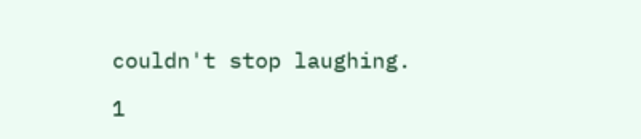couldn't stop laughing.

1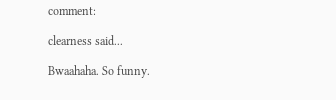comment:

clearness said...

Bwaahaha. So funny.